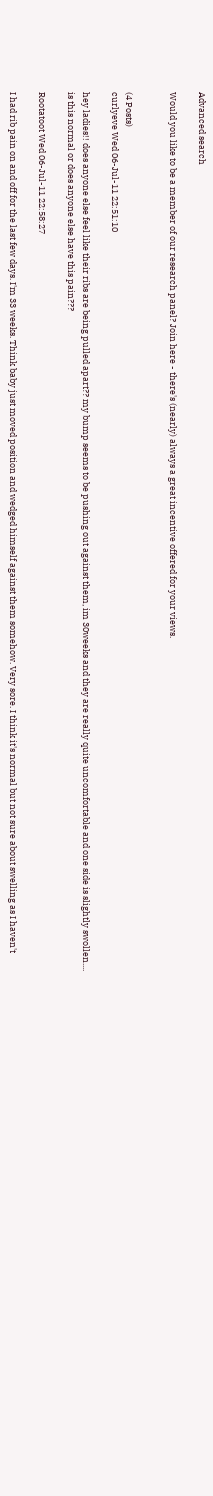Advanced search

Would you like to be a member of our research panel? Join here - there's (nearly) always a great incentive offered for your views.


(4 Posts)
curlyeve Wed 06-Jul-11 22:51:10

hey ladies!! does anyone else feel like their ribs are being pulled apart?? my bump seems to be pushing out against them, im 30weeks and they are really quite uncomfortable and one side is slightly swollen.... is this normal or does anyone else have this pain???

Rootatoot Wed 06-Jul-11 22:58:27

I had rib pain on and off for the last few days. I'm 33 weeks. Think baby just moved position and wedged himself against them somehow. Very sore. I think it's normal but not sure about swelling as I haven't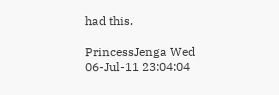had this.

PrincessJenga Wed 06-Jul-11 23:04:04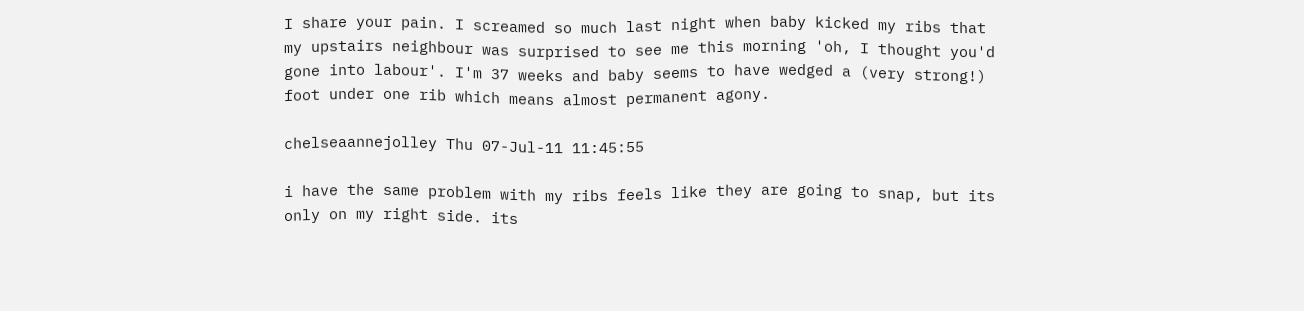I share your pain. I screamed so much last night when baby kicked my ribs that my upstairs neighbour was surprised to see me this morning 'oh, I thought you'd gone into labour'. I'm 37 weeks and baby seems to have wedged a (very strong!) foot under one rib which means almost permanent agony.

chelseaannejolley Thu 07-Jul-11 11:45:55

i have the same problem with my ribs feels like they are going to snap, but its only on my right side. its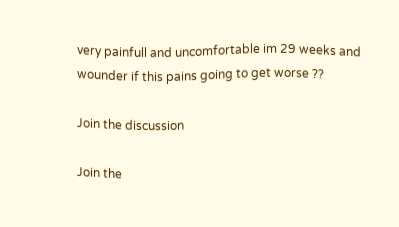very painfull and uncomfortable im 29 weeks and wounder if this pains going to get worse ??

Join the discussion

Join the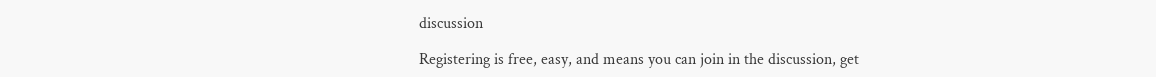discussion

Registering is free, easy, and means you can join in the discussion, get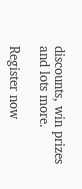discounts, win prizes and lots more.

Register now